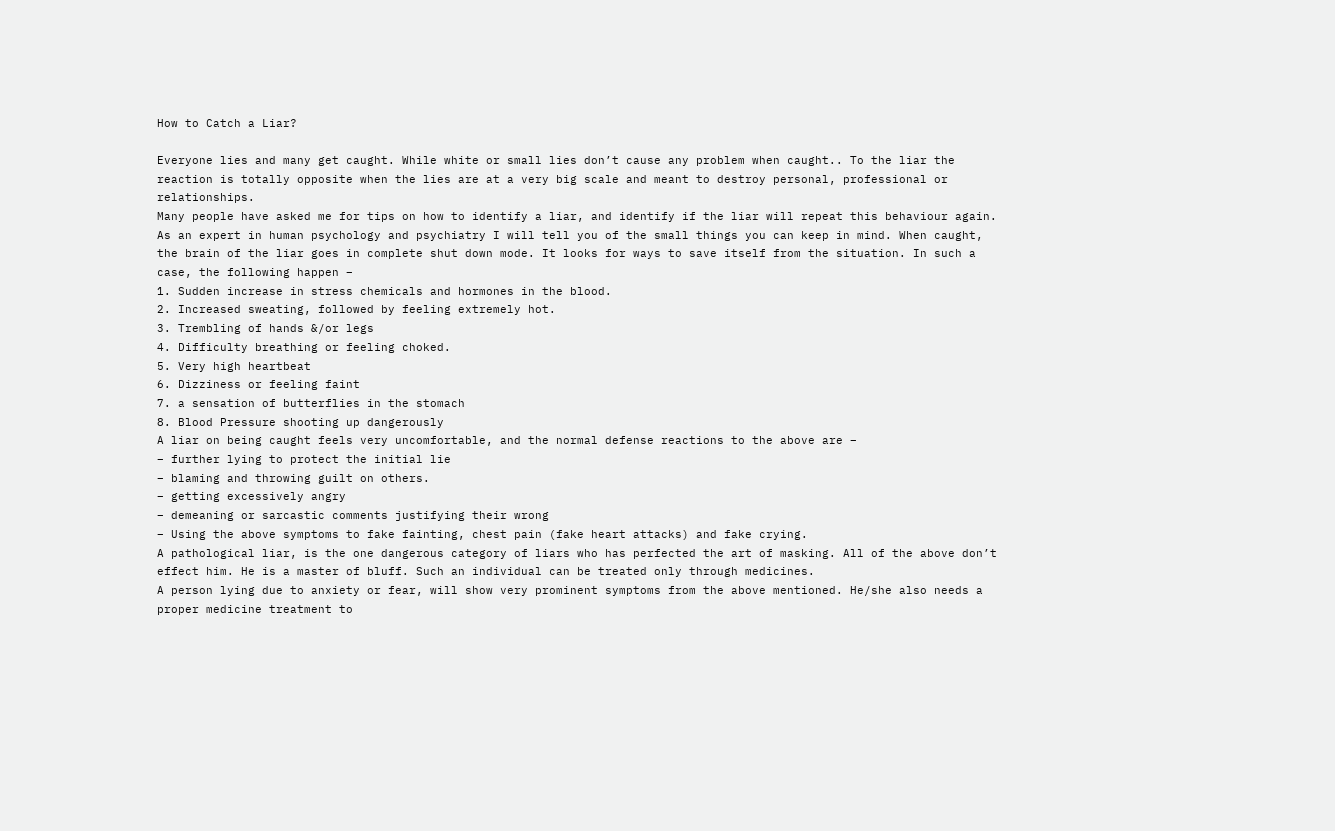How to Catch a Liar?

Everyone lies and many get caught. While white or small lies don’t cause any problem when caught.. To the liar the reaction is totally opposite when the lies are at a very big scale and meant to destroy personal, professional or relationships.
Many people have asked me for tips on how to identify a liar, and identify if the liar will repeat this behaviour again.
As an expert in human psychology and psychiatry I will tell you of the small things you can keep in mind. When caught, the brain of the liar goes in complete shut down mode. It looks for ways to save itself from the situation. In such a case, the following happen –
1. Sudden increase in stress chemicals and hormones in the blood.
2. Increased sweating, followed by feeling extremely hot.
3. Trembling of hands &/or legs
4. Difficulty breathing or feeling choked.
5. Very high heartbeat
6. Dizziness or feeling faint
7. a sensation of butterflies in the stomach
8. Blood Pressure shooting up dangerously
A liar on being caught feels very uncomfortable, and the normal defense reactions to the above are –
– further lying to protect the initial lie
– blaming and throwing guilt on others.
– getting excessively angry
– demeaning or sarcastic comments justifying their wrong
– Using the above symptoms to fake fainting, chest pain (fake heart attacks) and fake crying.
A pathological liar, is the one dangerous category of liars who has perfected the art of masking. All of the above don’t effect him. He is a master of bluff. Such an individual can be treated only through medicines.
A person lying due to anxiety or fear, will show very prominent symptoms from the above mentioned. He/she also needs a proper medicine treatment to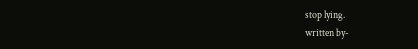stop lying.
written by-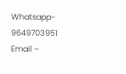Whatsapp- 9649703951
Email –